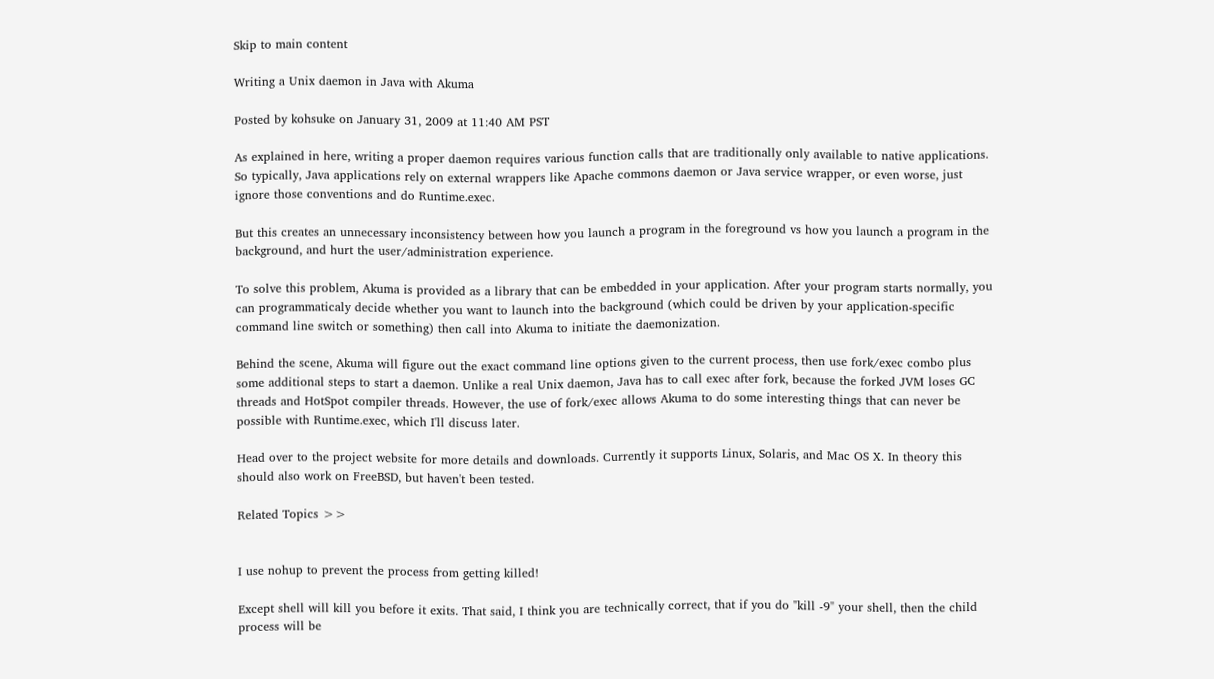Skip to main content

Writing a Unix daemon in Java with Akuma

Posted by kohsuke on January 31, 2009 at 11:40 AM PST

As explained in here, writing a proper daemon requires various function calls that are traditionally only available to native applications. So typically, Java applications rely on external wrappers like Apache commons daemon or Java service wrapper, or even worse, just ignore those conventions and do Runtime.exec.

But this creates an unnecessary inconsistency between how you launch a program in the foreground vs how you launch a program in the background, and hurt the user/administration experience.

To solve this problem, Akuma is provided as a library that can be embedded in your application. After your program starts normally, you can programmaticaly decide whether you want to launch into the background (which could be driven by your application-specific command line switch or something) then call into Akuma to initiate the daemonization.

Behind the scene, Akuma will figure out the exact command line options given to the current process, then use fork/exec combo plus some additional steps to start a daemon. Unlike a real Unix daemon, Java has to call exec after fork, because the forked JVM loses GC threads and HotSpot compiler threads. However, the use of fork/exec allows Akuma to do some interesting things that can never be possible with Runtime.exec, which I'll discuss later.

Head over to the project website for more details and downloads. Currently it supports Linux, Solaris, and Mac OS X. In theory this should also work on FreeBSD, but haven't been tested.

Related Topics >>


I use nohup to prevent the process from getting killed!

Except shell will kill you before it exits. That said, I think you are technically correct, that if you do "kill -9" your shell, then the child process will be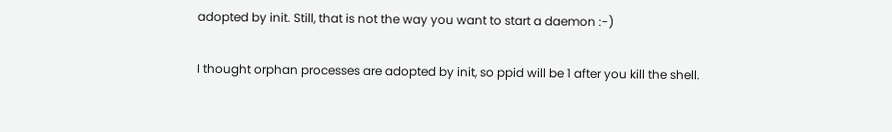adopted by init. Still, that is not the way you want to start a daemon :-)

I thought orphan processes are adopted by init, so ppid will be 1 after you kill the shell.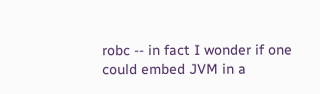robc -- in fact I wonder if one could embed JVM in a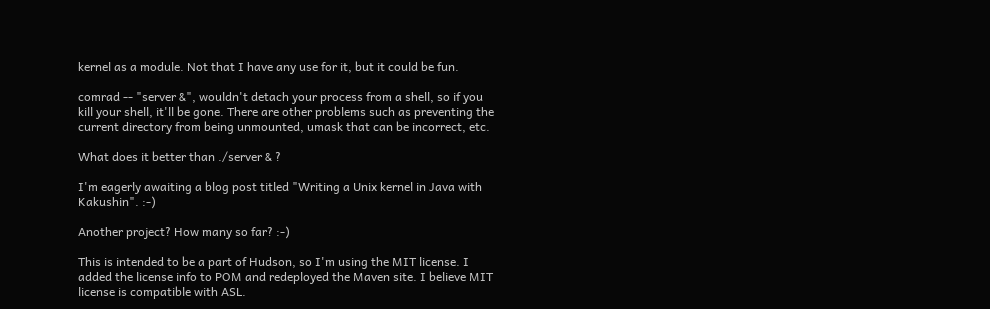kernel as a module. Not that I have any use for it, but it could be fun.

comrad -- "server &", wouldn't detach your process from a shell, so if you kill your shell, it'll be gone. There are other problems such as preventing the current directory from being unmounted, umask that can be incorrect, etc.

What does it better than ./server & ?

I'm eagerly awaiting a blog post titled "Writing a Unix kernel in Java with Kakushin". :-)

Another project? How many so far? :-)

This is intended to be a part of Hudson, so I'm using the MIT license. I added the license info to POM and redeployed the Maven site. I believe MIT license is compatible with ASL.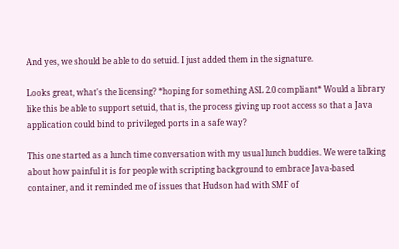And yes, we should be able to do setuid. I just added them in the signature.

Looks great, what's the licensing? *hoping for something ASL 2.0 compliant* Would a library like this be able to support setuid, that is, the process giving up root access so that a Java application could bind to privileged ports in a safe way?

This one started as a lunch time conversation with my usual lunch buddies. We were talking about how painful it is for people with scripting background to embrace Java-based container, and it reminded me of issues that Hudson had with SMF of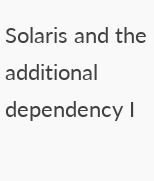Solaris and the additional dependency I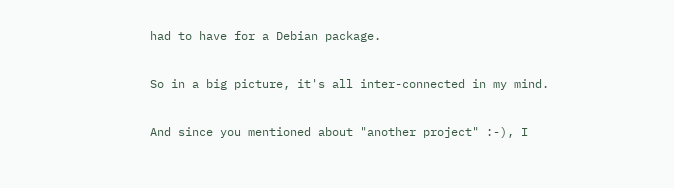had to have for a Debian package.

So in a big picture, it's all inter-connected in my mind.

And since you mentioned about "another project" :-), I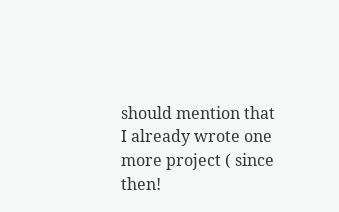should mention that I already wrote one more project ( since then!